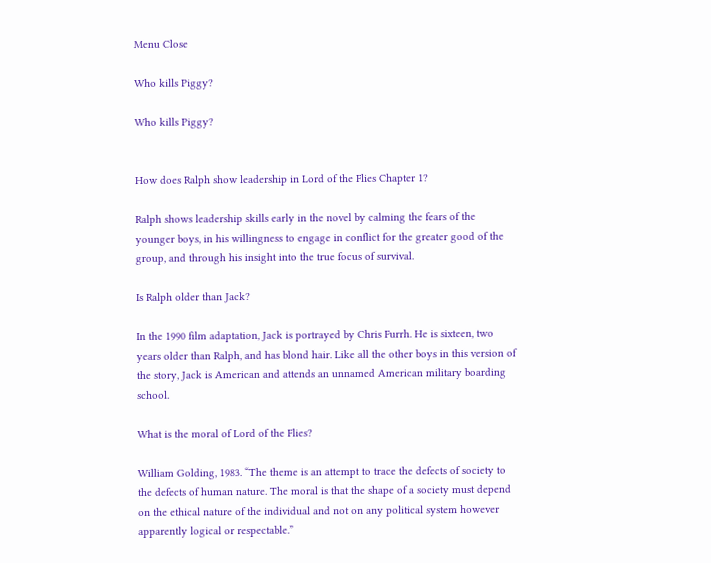Menu Close

Who kills Piggy?

Who kills Piggy?


How does Ralph show leadership in Lord of the Flies Chapter 1?

Ralph shows leadership skills early in the novel by calming the fears of the younger boys, in his willingness to engage in conflict for the greater good of the group, and through his insight into the true focus of survival.

Is Ralph older than Jack?

In the 1990 film adaptation, Jack is portrayed by Chris Furrh. He is sixteen, two years older than Ralph, and has blond hair. Like all the other boys in this version of the story, Jack is American and attends an unnamed American military boarding school.

What is the moral of Lord of the Flies?

William Golding, 1983. “The theme is an attempt to trace the defects of society to the defects of human nature. The moral is that the shape of a society must depend on the ethical nature of the individual and not on any political system however apparently logical or respectable.”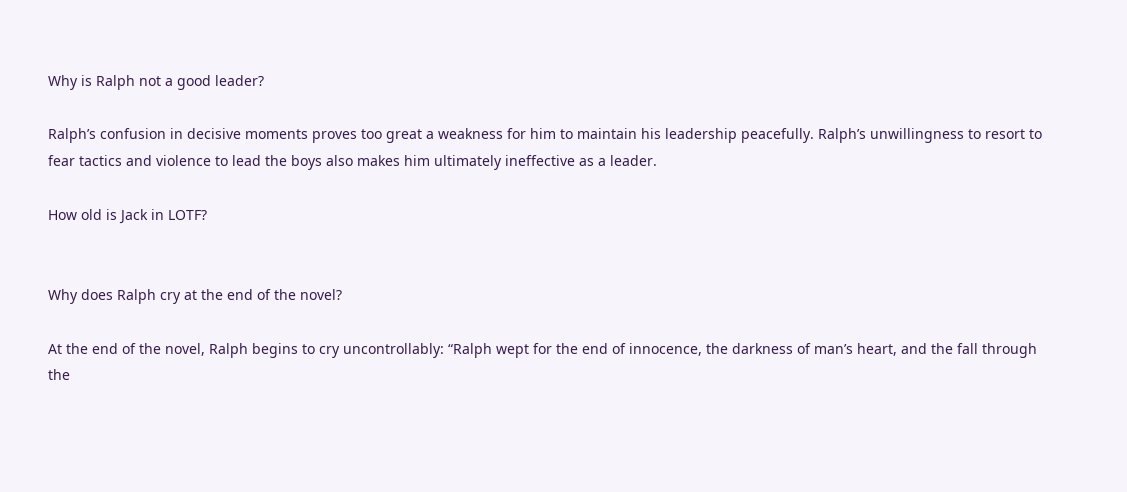Why is Ralph not a good leader?

Ralph’s confusion in decisive moments proves too great a weakness for him to maintain his leadership peacefully. Ralph’s unwillingness to resort to fear tactics and violence to lead the boys also makes him ultimately ineffective as a leader.

How old is Jack in LOTF?


Why does Ralph cry at the end of the novel?

At the end of the novel, Ralph begins to cry uncontrollably: “Ralph wept for the end of innocence, the darkness of man’s heart, and the fall through the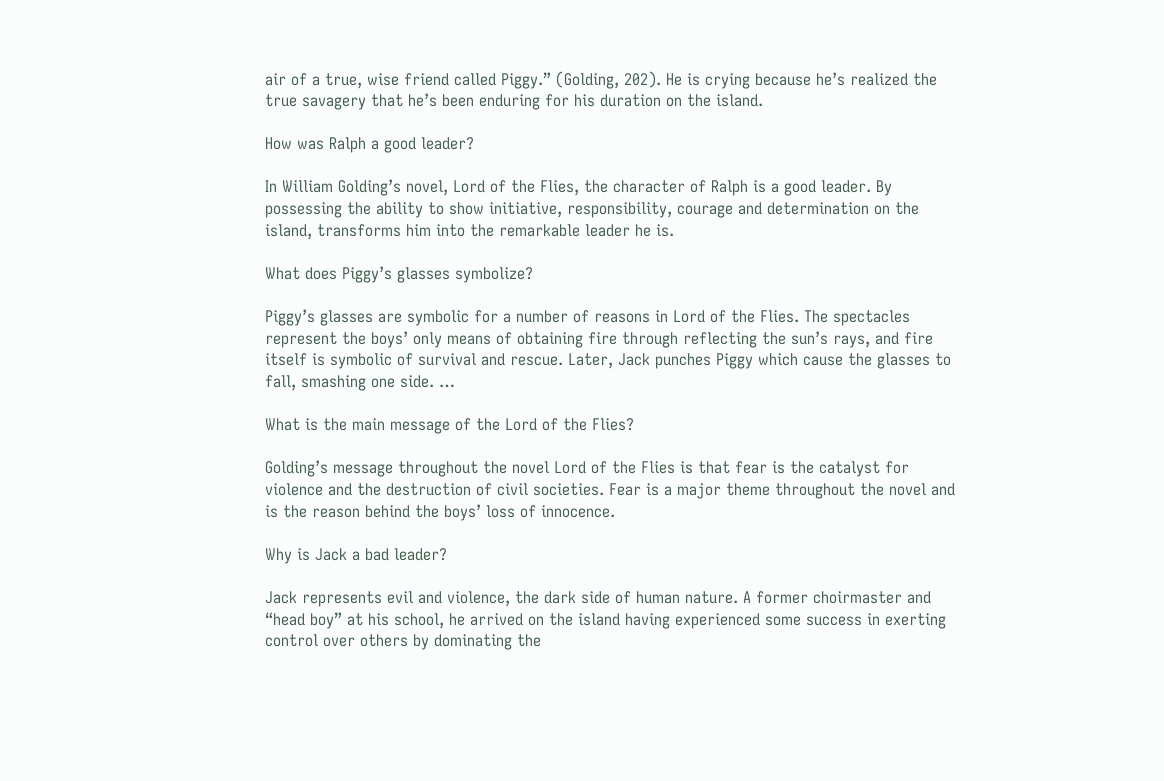air of a true, wise friend called Piggy.” (Golding, 202). He is crying because he’s realized the true savagery that he’s been enduring for his duration on the island.

How was Ralph a good leader?

In William Golding’s novel, Lord of the Flies, the character of Ralph is a good leader. By possessing the ability to show initiative, responsibility, courage and determination on the island, transforms him into the remarkable leader he is.

What does Piggy’s glasses symbolize?

Piggy’s glasses are symbolic for a number of reasons in Lord of the Flies. The spectacles represent the boys’ only means of obtaining fire through reflecting the sun’s rays, and fire itself is symbolic of survival and rescue. Later, Jack punches Piggy which cause the glasses to fall, smashing one side. …

What is the main message of the Lord of the Flies?

Golding’s message throughout the novel Lord of the Flies is that fear is the catalyst for violence and the destruction of civil societies. Fear is a major theme throughout the novel and is the reason behind the boys’ loss of innocence.

Why is Jack a bad leader?

Jack represents evil and violence, the dark side of human nature. A former choirmaster and “head boy” at his school, he arrived on the island having experienced some success in exerting control over others by dominating the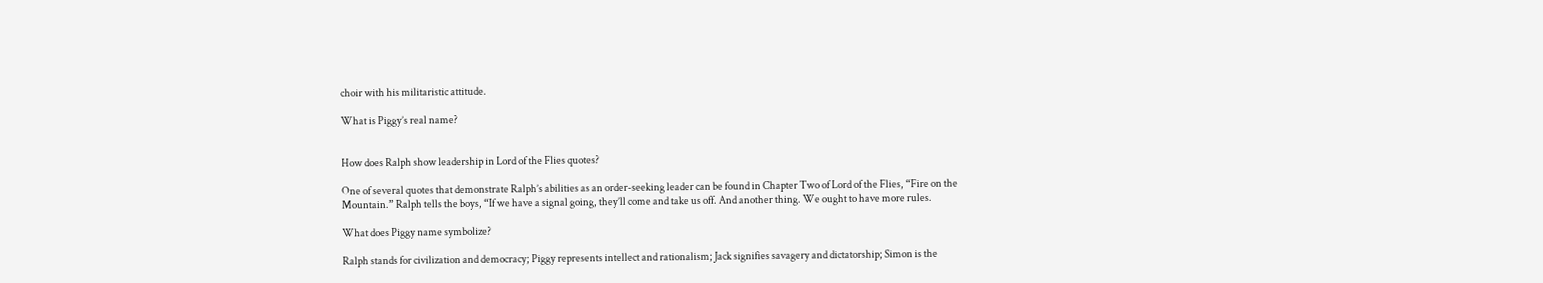choir with his militaristic attitude.

What is Piggy’s real name?


How does Ralph show leadership in Lord of the Flies quotes?

One of several quotes that demonstrate Ralph’s abilities as an order-seeking leader can be found in Chapter Two of Lord of the Flies, “Fire on the Mountain.” Ralph tells the boys, “If we have a signal going, they’ll come and take us off. And another thing. We ought to have more rules.

What does Piggy name symbolize?

Ralph stands for civilization and democracy; Piggy represents intellect and rationalism; Jack signifies savagery and dictatorship; Simon is the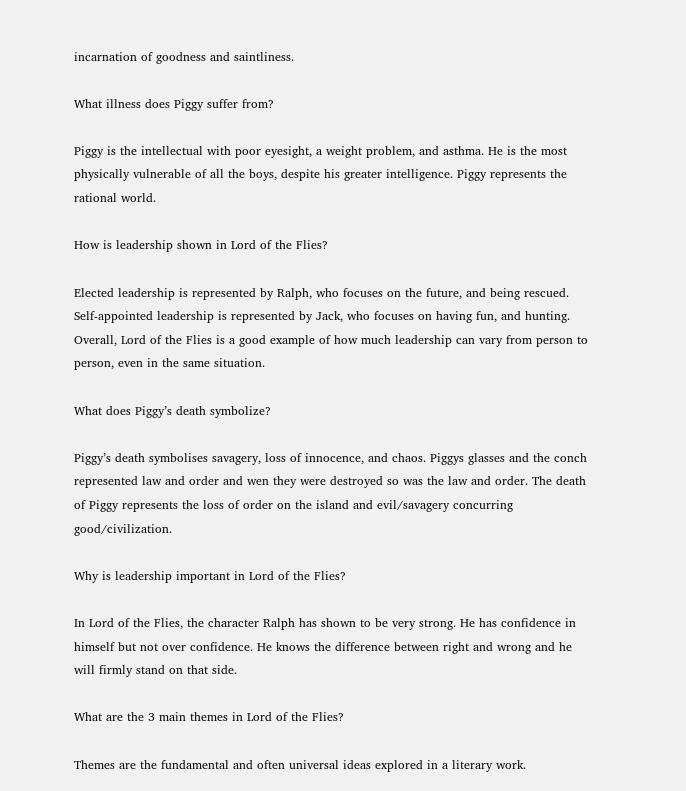incarnation of goodness and saintliness.

What illness does Piggy suffer from?

Piggy is the intellectual with poor eyesight, a weight problem, and asthma. He is the most physically vulnerable of all the boys, despite his greater intelligence. Piggy represents the rational world.

How is leadership shown in Lord of the Flies?

Elected leadership is represented by Ralph, who focuses on the future, and being rescued. Self-appointed leadership is represented by Jack, who focuses on having fun, and hunting. Overall, Lord of the Flies is a good example of how much leadership can vary from person to person, even in the same situation.

What does Piggy’s death symbolize?

Piggy’s death symbolises savagery, loss of innocence, and chaos. Piggys glasses and the conch represented law and order and wen they were destroyed so was the law and order. The death of Piggy represents the loss of order on the island and evil/savagery concurring good/civilization.

Why is leadership important in Lord of the Flies?

In Lord of the Flies, the character Ralph has shown to be very strong. He has confidence in himself but not over confidence. He knows the difference between right and wrong and he will firmly stand on that side.

What are the 3 main themes in Lord of the Flies?

Themes are the fundamental and often universal ideas explored in a literary work.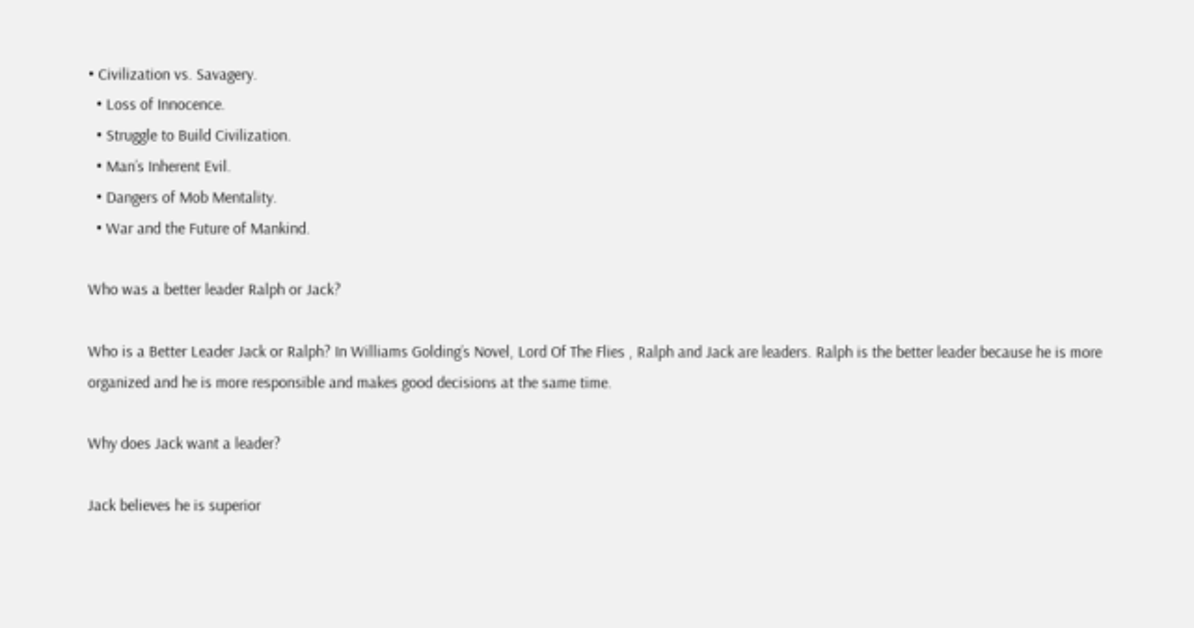• Civilization vs. Savagery.
  • Loss of Innocence.
  • Struggle to Build Civilization.
  • Man’s Inherent Evil.
  • Dangers of Mob Mentality.
  • War and the Future of Mankind.

Who was a better leader Ralph or Jack?

Who is a Better Leader Jack or Ralph? In Williams Golding’s Novel, Lord Of The Flies , Ralph and Jack are leaders. Ralph is the better leader because he is more organized and he is more responsible and makes good decisions at the same time.

Why does Jack want a leader?

Jack believes he is superior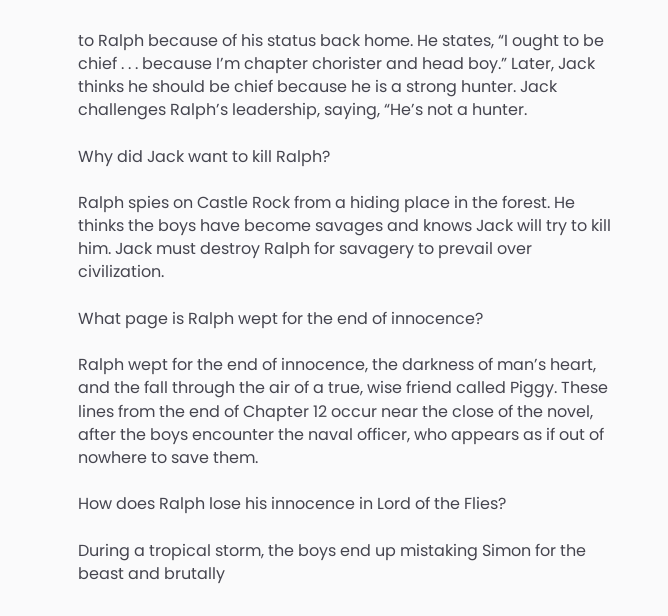to Ralph because of his status back home. He states, “I ought to be chief . . . because I’m chapter chorister and head boy.” Later, Jack thinks he should be chief because he is a strong hunter. Jack challenges Ralph’s leadership, saying, “He’s not a hunter.

Why did Jack want to kill Ralph?

Ralph spies on Castle Rock from a hiding place in the forest. He thinks the boys have become savages and knows Jack will try to kill him. Jack must destroy Ralph for savagery to prevail over civilization.

What page is Ralph wept for the end of innocence?

Ralph wept for the end of innocence, the darkness of man’s heart, and the fall through the air of a true, wise friend called Piggy. These lines from the end of Chapter 12 occur near the close of the novel, after the boys encounter the naval officer, who appears as if out of nowhere to save them.

How does Ralph lose his innocence in Lord of the Flies?

During a tropical storm, the boys end up mistaking Simon for the beast and brutally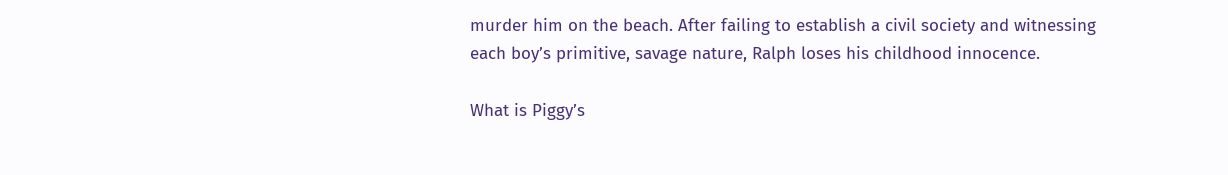murder him on the beach. After failing to establish a civil society and witnessing each boy’s primitive, savage nature, Ralph loses his childhood innocence.

What is Piggy’s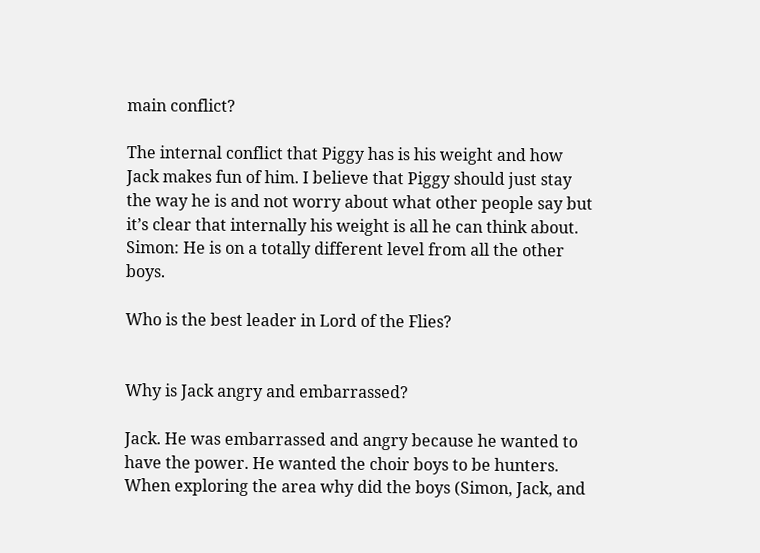main conflict?

The internal conflict that Piggy has is his weight and how Jack makes fun of him. I believe that Piggy should just stay the way he is and not worry about what other people say but it’s clear that internally his weight is all he can think about. Simon: He is on a totally different level from all the other boys.

Who is the best leader in Lord of the Flies?


Why is Jack angry and embarrassed?

Jack. He was embarrassed and angry because he wanted to have the power. He wanted the choir boys to be hunters. When exploring the area why did the boys (Simon, Jack, and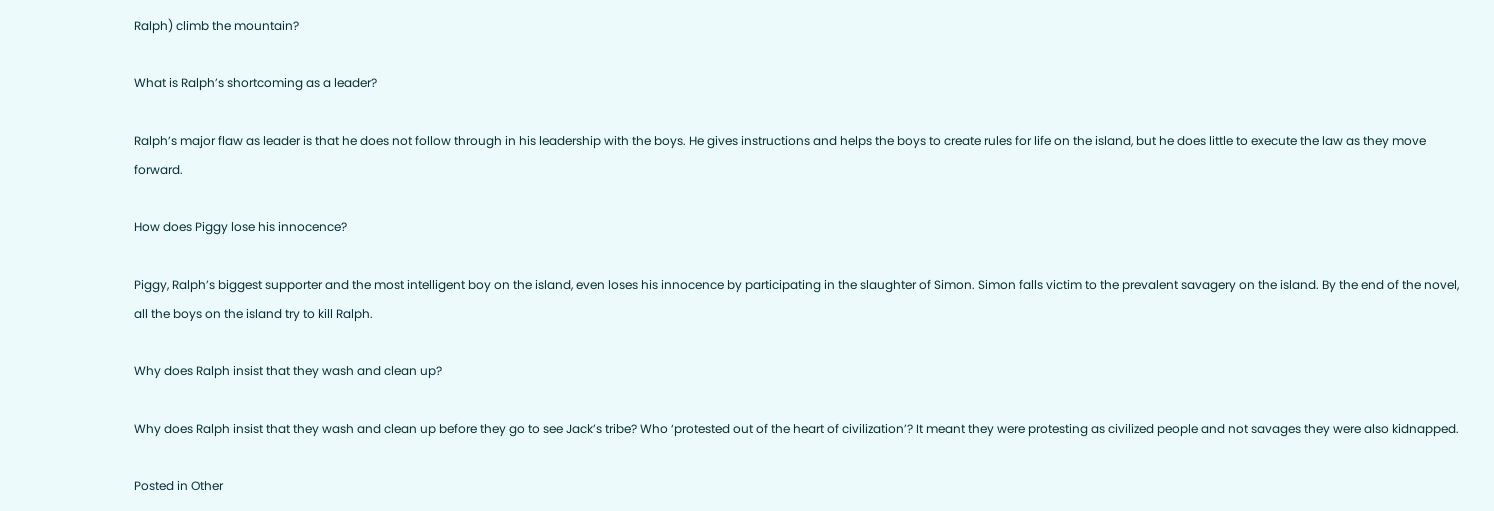Ralph) climb the mountain?

What is Ralph’s shortcoming as a leader?

Ralph’s major flaw as leader is that he does not follow through in his leadership with the boys. He gives instructions and helps the boys to create rules for life on the island, but he does little to execute the law as they move forward.

How does Piggy lose his innocence?

Piggy, Ralph’s biggest supporter and the most intelligent boy on the island, even loses his innocence by participating in the slaughter of Simon. Simon falls victim to the prevalent savagery on the island. By the end of the novel, all the boys on the island try to kill Ralph.

Why does Ralph insist that they wash and clean up?

Why does Ralph insist that they wash and clean up before they go to see Jack’s tribe? Who ‘protested out of the heart of civilization’? It meant they were protesting as civilized people and not savages they were also kidnapped.

Posted in Other